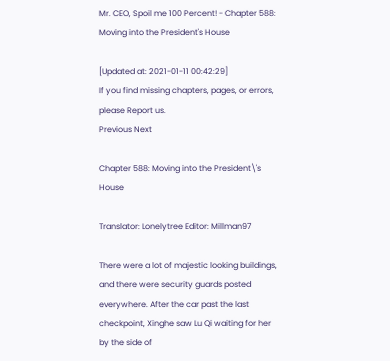Mr. CEO, Spoil me 100 Percent! - Chapter 588: Moving into the President's House

[Updated at: 2021-01-11 00:42:29]
If you find missing chapters, pages, or errors, please Report us.
Previous Next

Chapter 588: Moving into the President\'s House

Translator: Lonelytree Editor: Millman97

There were a lot of majestic looking buildings, and there were security guards posted everywhere. After the car past the last checkpoint, Xinghe saw Lu Qi waiting for her by the side of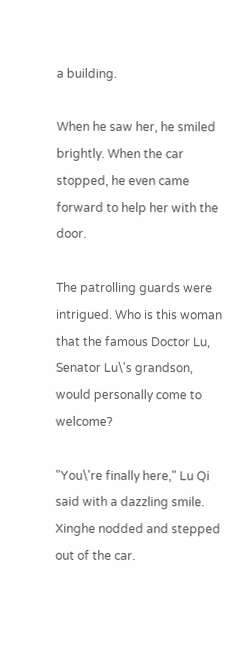a building.

When he saw her, he smiled brightly. When the car stopped, he even came forward to help her with the door.

The patrolling guards were intrigued. Who is this woman that the famous Doctor Lu, Senator Lu\'s grandson, would personally come to welcome?

"You\'re finally here," Lu Qi said with a dazzling smile. Xinghe nodded and stepped out of the car.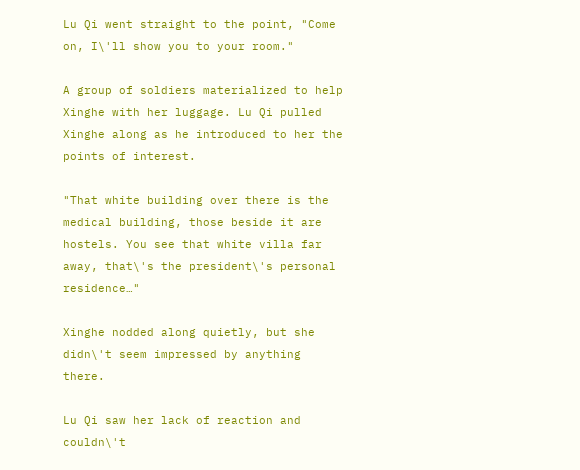Lu Qi went straight to the point, "Come on, I\'ll show you to your room."

A group of soldiers materialized to help Xinghe with her luggage. Lu Qi pulled Xinghe along as he introduced to her the points of interest.

"That white building over there is the medical building, those beside it are hostels. You see that white villa far away, that\'s the president\'s personal residence…"

Xinghe nodded along quietly, but she didn\'t seem impressed by anything there.

Lu Qi saw her lack of reaction and couldn\'t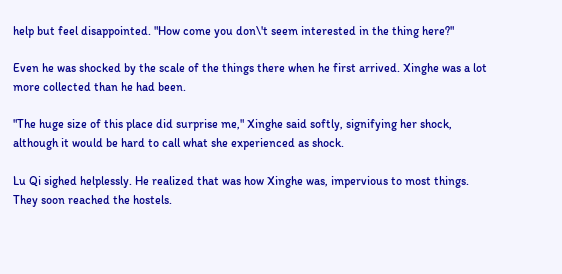help but feel disappointed. "How come you don\'t seem interested in the thing here?"

Even he was shocked by the scale of the things there when he first arrived. Xinghe was a lot more collected than he had been.

"The huge size of this place did surprise me," Xinghe said softly, signifying her shock, although it would be hard to call what she experienced as shock.

Lu Qi sighed helplessly. He realized that was how Xinghe was, impervious to most things. They soon reached the hostels.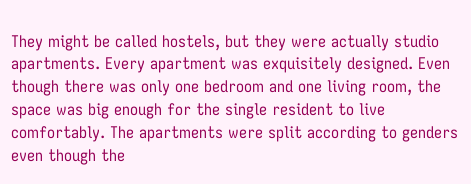They might be called hostels, but they were actually studio apartments. Every apartment was exquisitely designed. Even though there was only one bedroom and one living room, the space was big enough for the single resident to live comfortably. The apartments were split according to genders even though the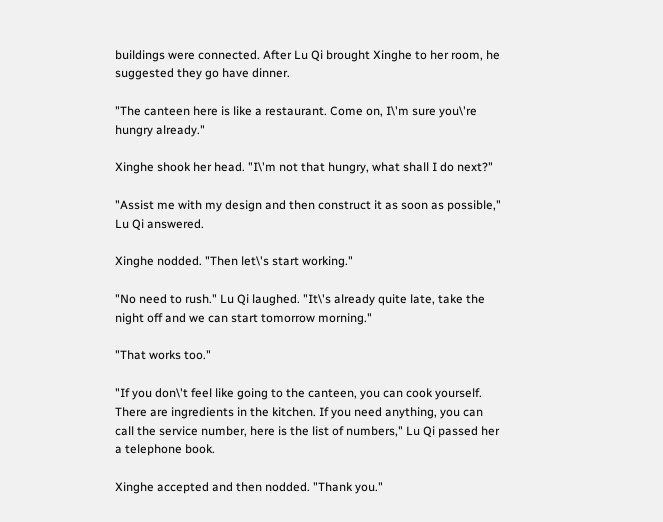buildings were connected. After Lu Qi brought Xinghe to her room, he suggested they go have dinner.

"The canteen here is like a restaurant. Come on, I\'m sure you\'re hungry already."

Xinghe shook her head. "I\'m not that hungry, what shall I do next?"

"Assist me with my design and then construct it as soon as possible," Lu Qi answered.

Xinghe nodded. "Then let\'s start working."

"No need to rush." Lu Qi laughed. "It\'s already quite late, take the night off and we can start tomorrow morning."

"That works too."

"If you don\'t feel like going to the canteen, you can cook yourself. There are ingredients in the kitchen. If you need anything, you can call the service number, here is the list of numbers," Lu Qi passed her a telephone book.

Xinghe accepted and then nodded. "Thank you."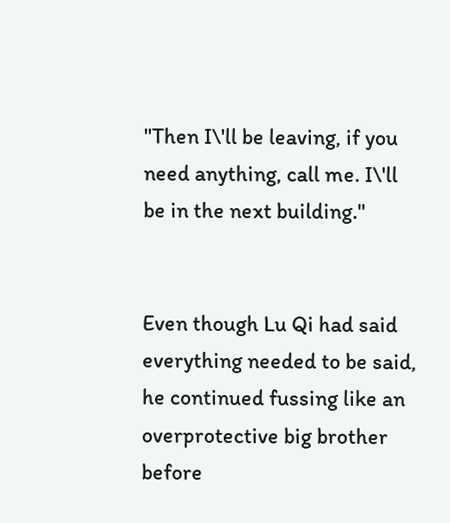"Then I\'ll be leaving, if you need anything, call me. I\'ll be in the next building."


Even though Lu Qi had said everything needed to be said, he continued fussing like an overprotective big brother before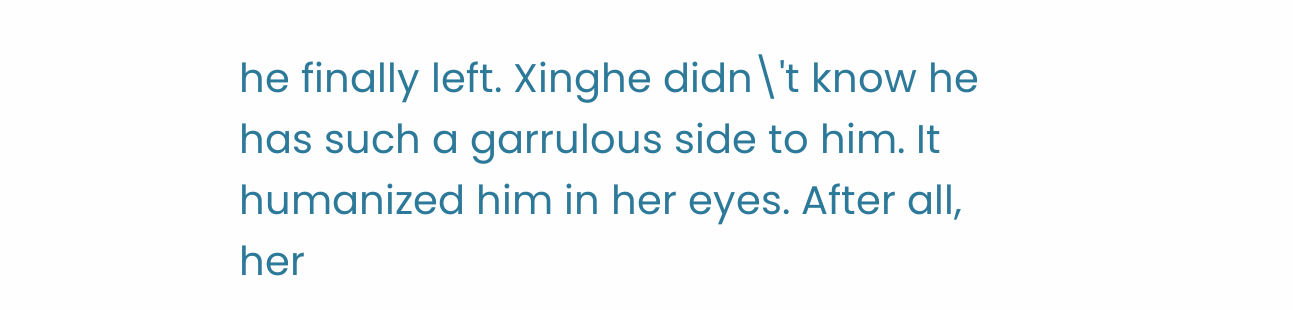he finally left. Xinghe didn\'t know he has such a garrulous side to him. It humanized him in her eyes. After all, her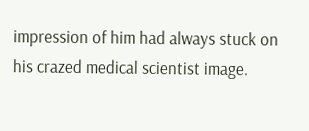impression of him had always stuck on his crazed medical scientist image.